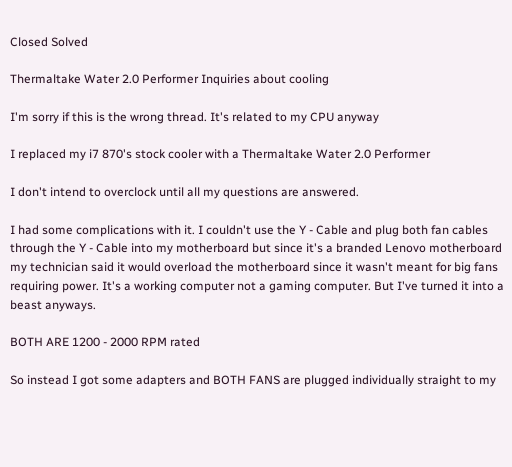Closed Solved

Thermaltake Water 2.0 Performer Inquiries about cooling

I'm sorry if this is the wrong thread. It's related to my CPU anyway

I replaced my i7 870's stock cooler with a Thermaltake Water 2.0 Performer

I don't intend to overclock until all my questions are answered.

I had some complications with it. I couldn't use the Y - Cable and plug both fan cables through the Y - Cable into my motherboard but since it's a branded Lenovo motherboard my technician said it would overload the motherboard since it wasn't meant for big fans requiring power. It's a working computer not a gaming computer. But I've turned it into a beast anyways.

BOTH ARE 1200 - 2000 RPM rated

So instead I got some adapters and BOTH FANS are plugged individually straight to my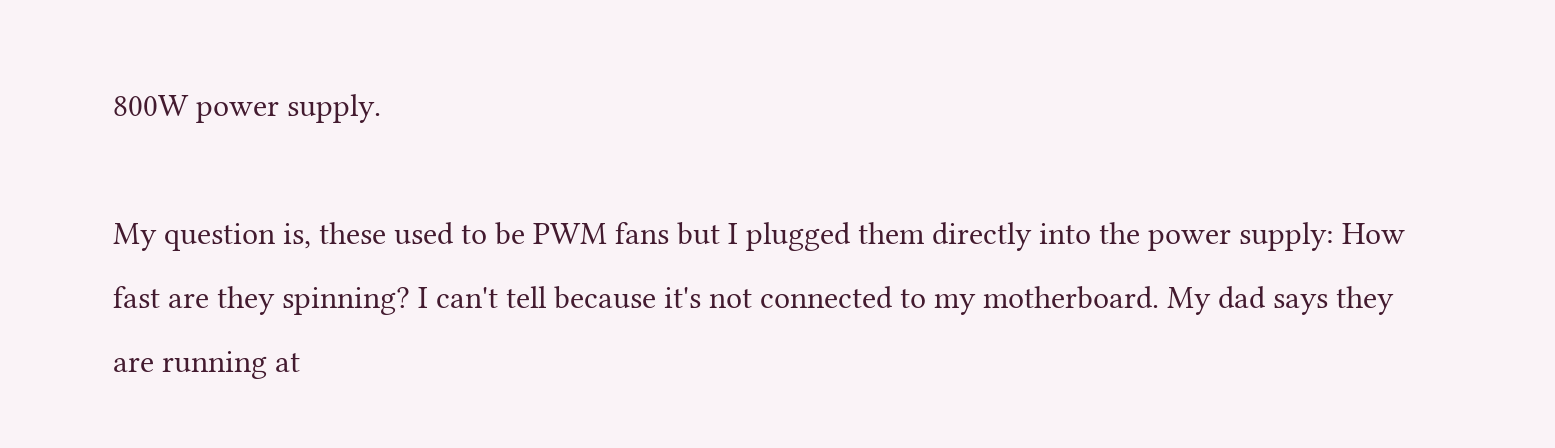800W power supply.

My question is, these used to be PWM fans but I plugged them directly into the power supply: How fast are they spinning? I can't tell because it's not connected to my motherboard. My dad says they are running at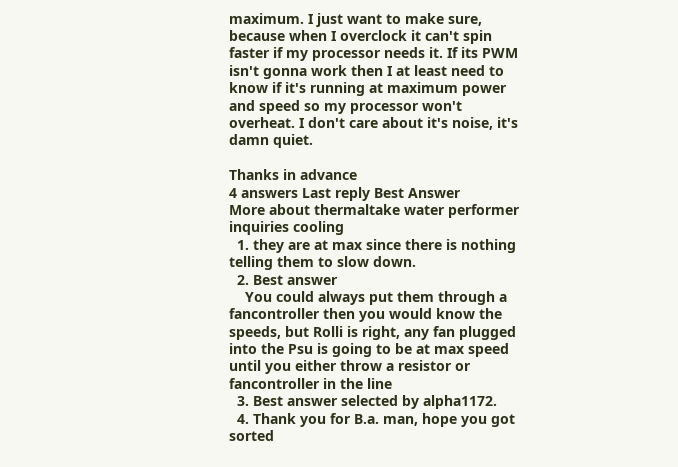maximum. I just want to make sure, because when I overclock it can't spin faster if my processor needs it. If its PWM isn't gonna work then I at least need to know if it's running at maximum power and speed so my processor won't overheat. I don't care about it's noise, it's damn quiet.

Thanks in advance
4 answers Last reply Best Answer
More about thermaltake water performer inquiries cooling
  1. they are at max since there is nothing telling them to slow down.
  2. Best answer
    You could always put them through a fancontroller then you would know the speeds, but Rolli is right, any fan plugged into the Psu is going to be at max speed until you either throw a resistor or fancontroller in the line
  3. Best answer selected by alpha1172.
  4. Thank you for B.a. man, hope you got sorted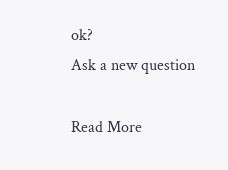ok?
Ask a new question

Read More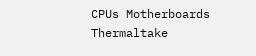CPUs Motherboards Thermaltake